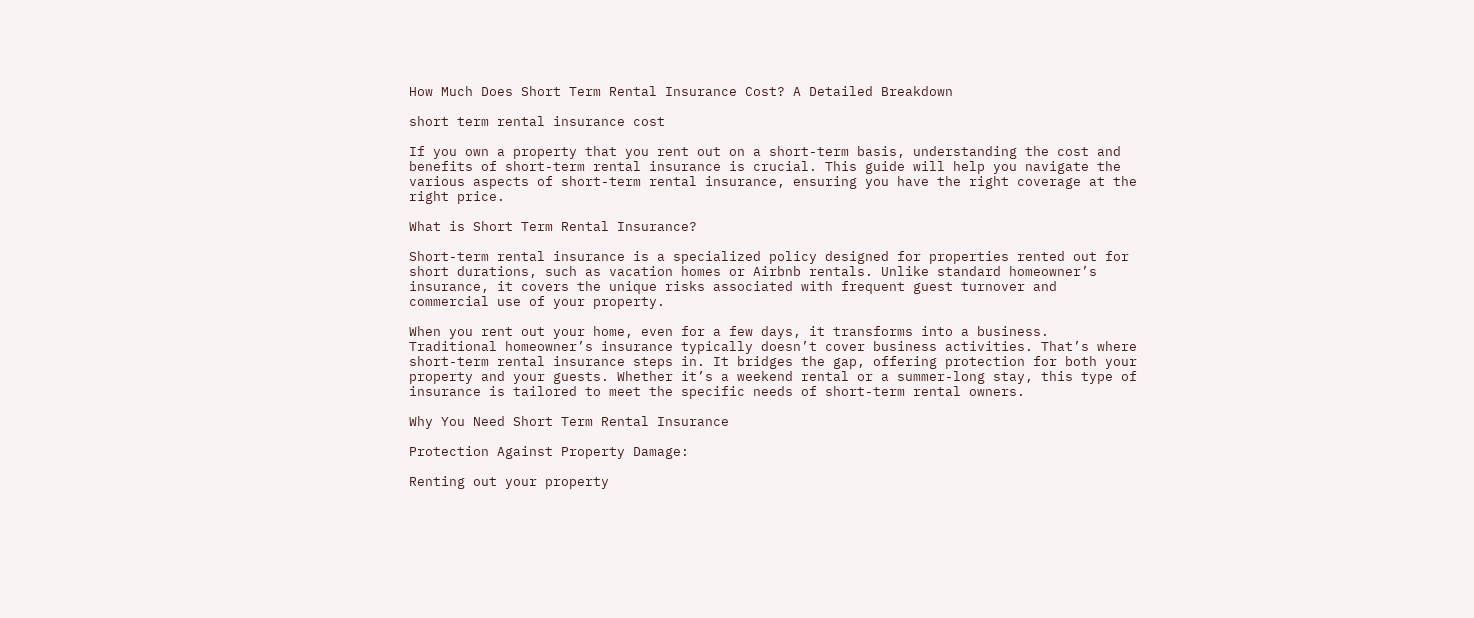How Much Does Short Term Rental Insurance Cost? A Detailed Breakdown

short term rental insurance cost

If you own a property that you rent out on a short-term basis, understanding the cost and benefits of short-term rental insurance is crucial. This guide will help you navigate the various aspects of short-term rental insurance, ensuring you have the right coverage at the right price.

What is Short Term Rental Insurance?

Short-term rental insurance is a specialized policy designed for properties rented out for short durations, such as vacation homes or Airbnb rentals. Unlike standard homeowner’s insurance, it covers the unique risks associated with frequent guest turnover and commercial use of your property.

When you rent out your home, even for a few days, it transforms into a business. Traditional homeowner’s insurance typically doesn’t cover business activities. That’s where short-term rental insurance steps in. It bridges the gap, offering protection for both your property and your guests. Whether it’s a weekend rental or a summer-long stay, this type of insurance is tailored to meet the specific needs of short-term rental owners.

Why You Need Short Term Rental Insurance

Protection Against Property Damage:

Renting out your property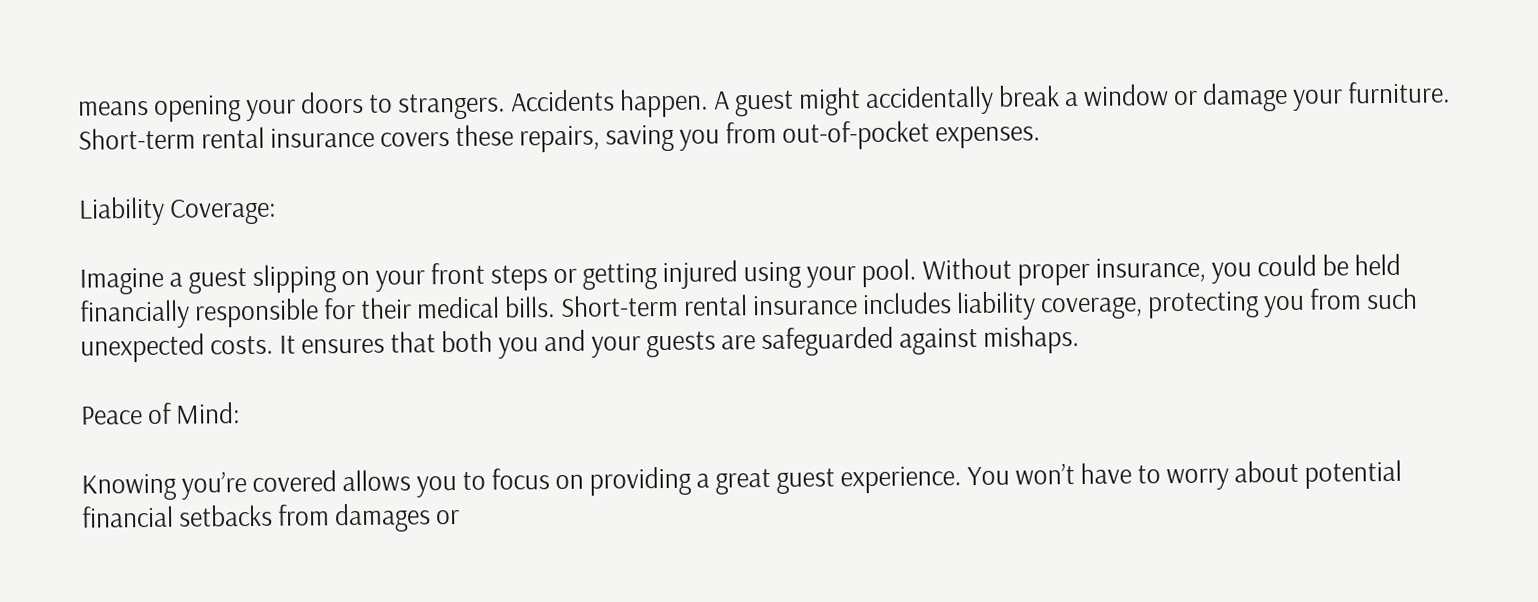means opening your doors to strangers. Accidents happen. A guest might accidentally break a window or damage your furniture. Short-term rental insurance covers these repairs, saving you from out-of-pocket expenses.

Liability Coverage:

Imagine a guest slipping on your front steps or getting injured using your pool. Without proper insurance, you could be held financially responsible for their medical bills. Short-term rental insurance includes liability coverage, protecting you from such unexpected costs. It ensures that both you and your guests are safeguarded against mishaps.

Peace of Mind:

Knowing you’re covered allows you to focus on providing a great guest experience. You won’t have to worry about potential financial setbacks from damages or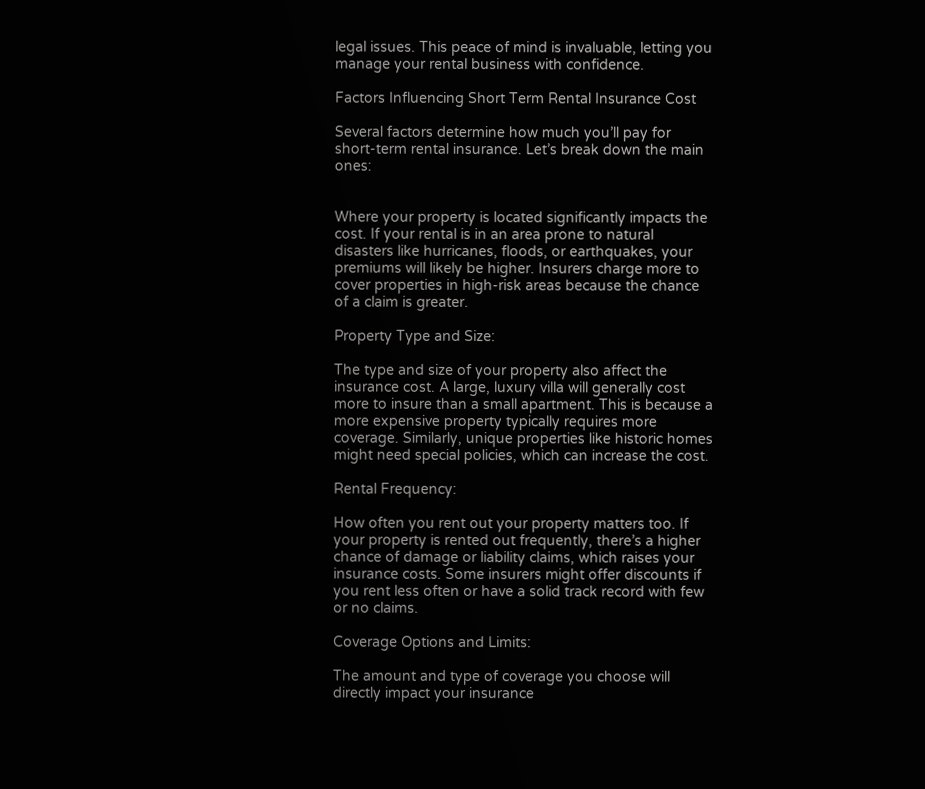legal issues. This peace of mind is invaluable, letting you manage your rental business with confidence.

Factors Influencing Short Term Rental Insurance Cost

Several factors determine how much you’ll pay for short-term rental insurance. Let’s break down the main ones:


Where your property is located significantly impacts the cost. If your rental is in an area prone to natural disasters like hurricanes, floods, or earthquakes, your premiums will likely be higher. Insurers charge more to cover properties in high-risk areas because the chance of a claim is greater.

Property Type and Size:

The type and size of your property also affect the insurance cost. A large, luxury villa will generally cost more to insure than a small apartment. This is because a more expensive property typically requires more coverage. Similarly, unique properties like historic homes might need special policies, which can increase the cost.

Rental Frequency:

How often you rent out your property matters too. If your property is rented out frequently, there’s a higher chance of damage or liability claims, which raises your insurance costs. Some insurers might offer discounts if you rent less often or have a solid track record with few or no claims.

Coverage Options and Limits:

The amount and type of coverage you choose will directly impact your insurance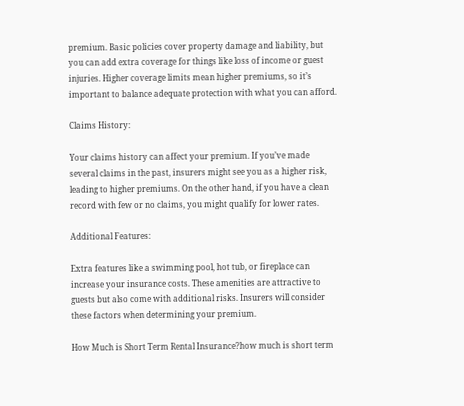premium. Basic policies cover property damage and liability, but you can add extra coverage for things like loss of income or guest injuries. Higher coverage limits mean higher premiums, so it’s important to balance adequate protection with what you can afford.

Claims History:

Your claims history can affect your premium. If you’ve made several claims in the past, insurers might see you as a higher risk, leading to higher premiums. On the other hand, if you have a clean record with few or no claims, you might qualify for lower rates.

Additional Features:

Extra features like a swimming pool, hot tub, or fireplace can increase your insurance costs. These amenities are attractive to guests but also come with additional risks. Insurers will consider these factors when determining your premium.

How Much is Short Term Rental Insurance?how much is short term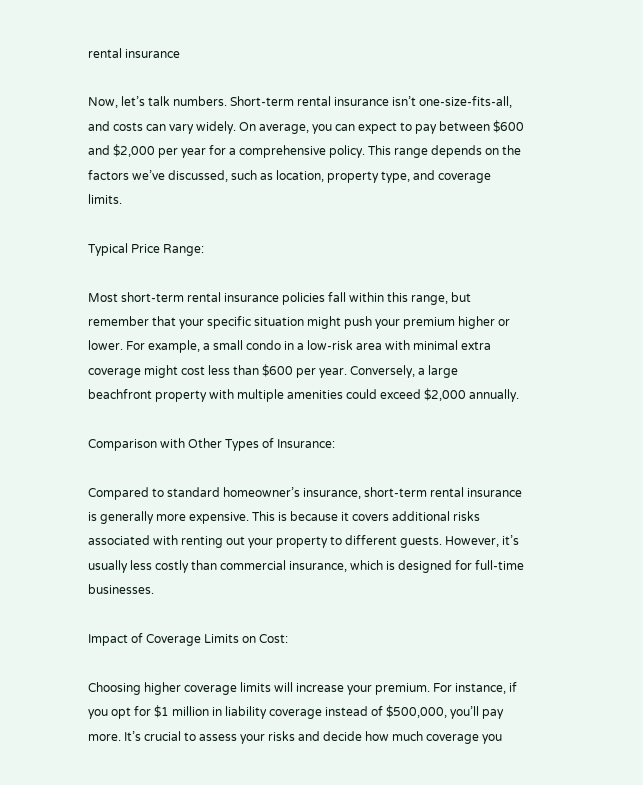rental insurance

Now, let’s talk numbers. Short-term rental insurance isn’t one-size-fits-all, and costs can vary widely. On average, you can expect to pay between $600 and $2,000 per year for a comprehensive policy. This range depends on the factors we’ve discussed, such as location, property type, and coverage limits.

Typical Price Range:

Most short-term rental insurance policies fall within this range, but remember that your specific situation might push your premium higher or lower. For example, a small condo in a low-risk area with minimal extra coverage might cost less than $600 per year. Conversely, a large beachfront property with multiple amenities could exceed $2,000 annually.

Comparison with Other Types of Insurance:

Compared to standard homeowner’s insurance, short-term rental insurance is generally more expensive. This is because it covers additional risks associated with renting out your property to different guests. However, it’s usually less costly than commercial insurance, which is designed for full-time businesses.

Impact of Coverage Limits on Cost:

Choosing higher coverage limits will increase your premium. For instance, if you opt for $1 million in liability coverage instead of $500,000, you’ll pay more. It’s crucial to assess your risks and decide how much coverage you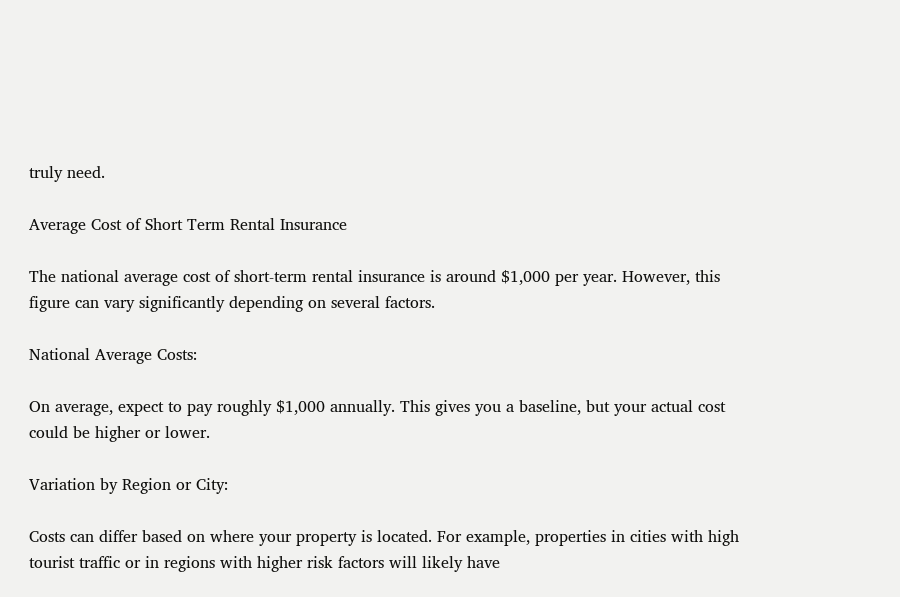truly need.

Average Cost of Short Term Rental Insurance

The national average cost of short-term rental insurance is around $1,000 per year. However, this figure can vary significantly depending on several factors.

National Average Costs:

On average, expect to pay roughly $1,000 annually. This gives you a baseline, but your actual cost could be higher or lower.

Variation by Region or City:

Costs can differ based on where your property is located. For example, properties in cities with high tourist traffic or in regions with higher risk factors will likely have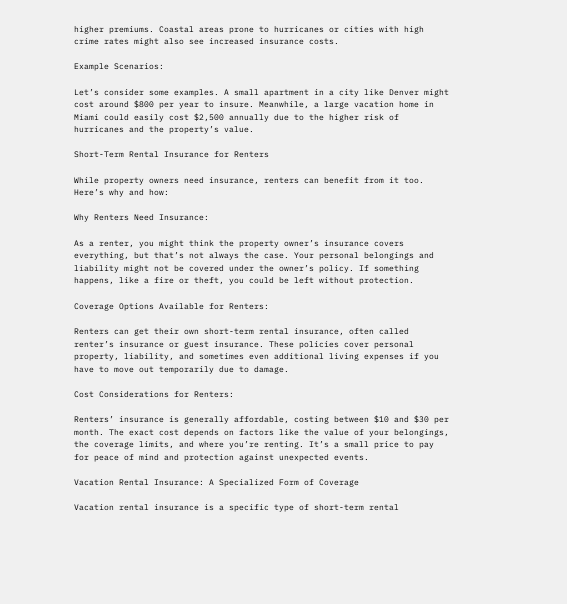higher premiums. Coastal areas prone to hurricanes or cities with high crime rates might also see increased insurance costs.

Example Scenarios:

Let’s consider some examples. A small apartment in a city like Denver might cost around $800 per year to insure. Meanwhile, a large vacation home in Miami could easily cost $2,500 annually due to the higher risk of hurricanes and the property’s value.

Short-Term Rental Insurance for Renters

While property owners need insurance, renters can benefit from it too. Here’s why and how:

Why Renters Need Insurance:

As a renter, you might think the property owner’s insurance covers everything, but that’s not always the case. Your personal belongings and liability might not be covered under the owner’s policy. If something happens, like a fire or theft, you could be left without protection.

Coverage Options Available for Renters:

Renters can get their own short-term rental insurance, often called renter’s insurance or guest insurance. These policies cover personal property, liability, and sometimes even additional living expenses if you have to move out temporarily due to damage.

Cost Considerations for Renters:

Renters’ insurance is generally affordable, costing between $10 and $30 per month. The exact cost depends on factors like the value of your belongings, the coverage limits, and where you’re renting. It’s a small price to pay for peace of mind and protection against unexpected events.

Vacation Rental Insurance: A Specialized Form of Coverage

Vacation rental insurance is a specific type of short-term rental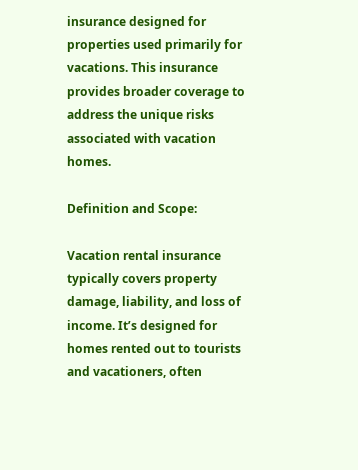insurance designed for properties used primarily for vacations. This insurance provides broader coverage to address the unique risks associated with vacation homes.

Definition and Scope:

Vacation rental insurance typically covers property damage, liability, and loss of income. It’s designed for homes rented out to tourists and vacationers, often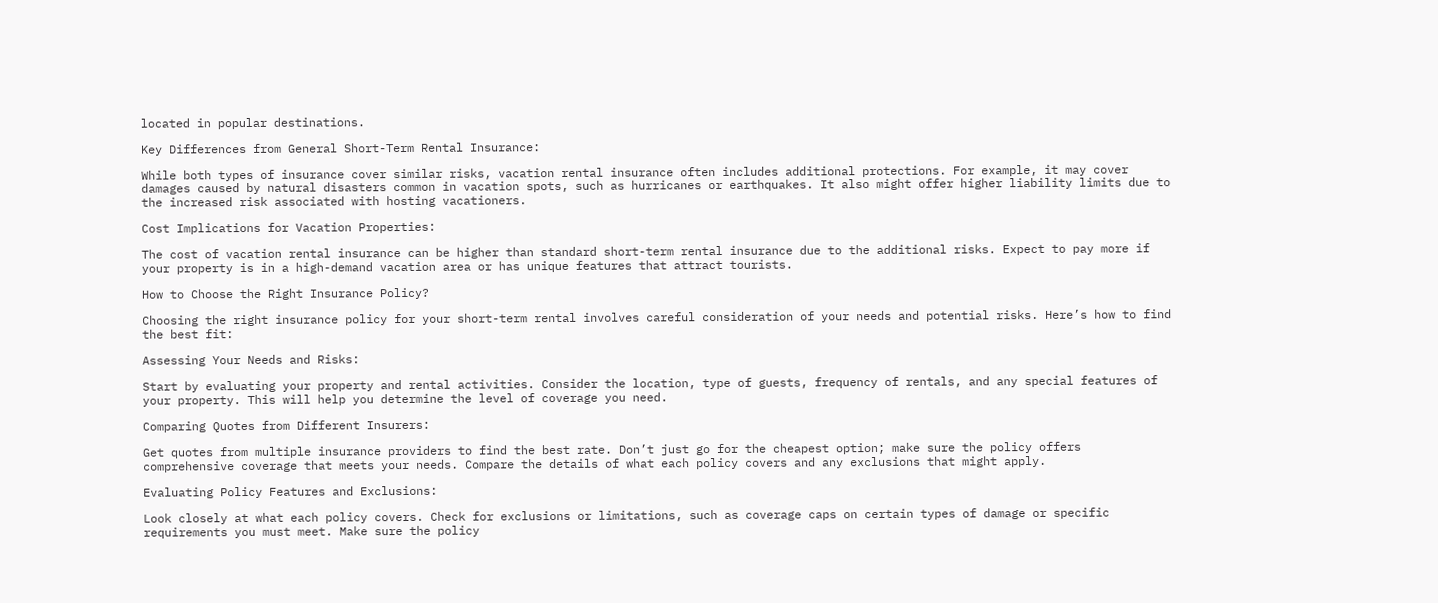located in popular destinations.

Key Differences from General Short-Term Rental Insurance:

While both types of insurance cover similar risks, vacation rental insurance often includes additional protections. For example, it may cover damages caused by natural disasters common in vacation spots, such as hurricanes or earthquakes. It also might offer higher liability limits due to the increased risk associated with hosting vacationers.

Cost Implications for Vacation Properties:

The cost of vacation rental insurance can be higher than standard short-term rental insurance due to the additional risks. Expect to pay more if your property is in a high-demand vacation area or has unique features that attract tourists.

How to Choose the Right Insurance Policy?

Choosing the right insurance policy for your short-term rental involves careful consideration of your needs and potential risks. Here’s how to find the best fit:

Assessing Your Needs and Risks:

Start by evaluating your property and rental activities. Consider the location, type of guests, frequency of rentals, and any special features of your property. This will help you determine the level of coverage you need.

Comparing Quotes from Different Insurers:

Get quotes from multiple insurance providers to find the best rate. Don’t just go for the cheapest option; make sure the policy offers comprehensive coverage that meets your needs. Compare the details of what each policy covers and any exclusions that might apply.

Evaluating Policy Features and Exclusions:

Look closely at what each policy covers. Check for exclusions or limitations, such as coverage caps on certain types of damage or specific requirements you must meet. Make sure the policy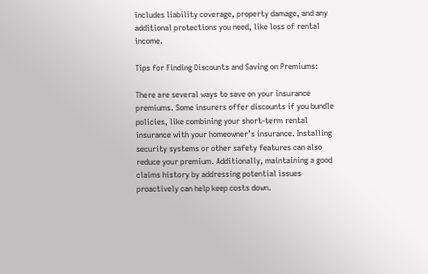includes liability coverage, property damage, and any additional protections you need, like loss of rental income.

Tips for Finding Discounts and Saving on Premiums:

There are several ways to save on your insurance premiums. Some insurers offer discounts if you bundle policies, like combining your short-term rental insurance with your homeowner’s insurance. Installing security systems or other safety features can also reduce your premium. Additionally, maintaining a good claims history by addressing potential issues proactively can help keep costs down.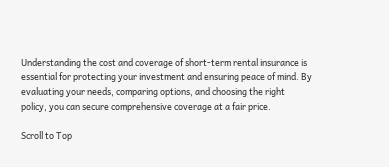Understanding the cost and coverage of short-term rental insurance is essential for protecting your investment and ensuring peace of mind. By evaluating your needs, comparing options, and choosing the right policy, you can secure comprehensive coverage at a fair price.

Scroll to Top